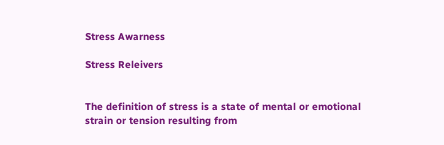Stress Awarness

Stress Releivers


The definition of stress is a state of mental or emotional strain or tension resulting from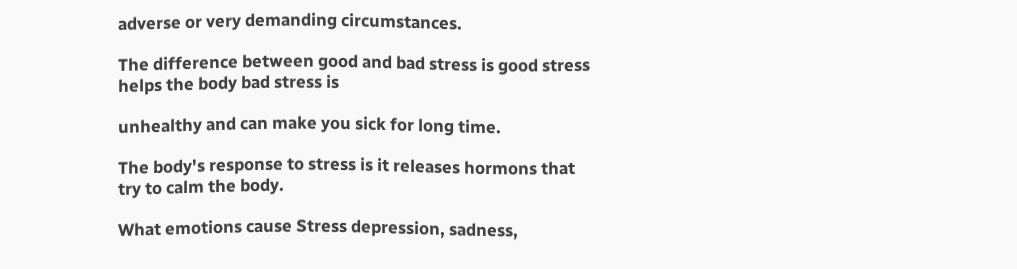adverse or very demanding circumstances.

The difference between good and bad stress is good stress helps the body bad stress is

unhealthy and can make you sick for long time.

The body's response to stress is it releases hormons that try to calm the body.

What emotions cause Stress depression, sadness,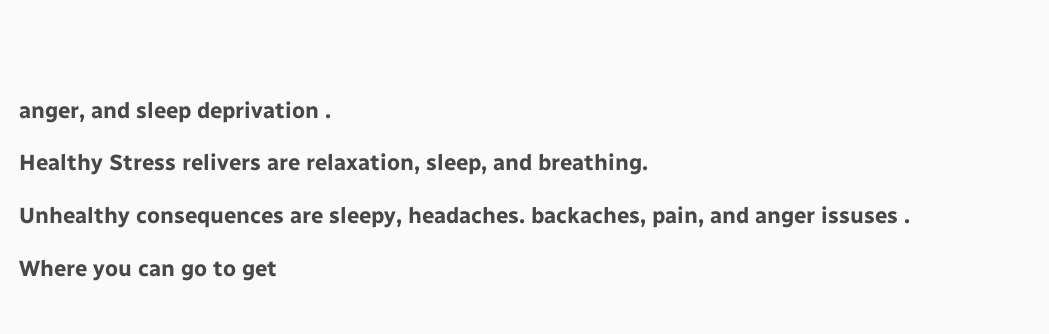anger, and sleep deprivation .

Healthy Stress relivers are relaxation, sleep, and breathing.

Unhealthy consequences are sleepy, headaches. backaches, pain, and anger issuses .

Where you can go to get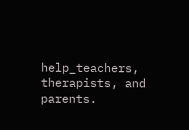help_teachers, therapists, and parents.